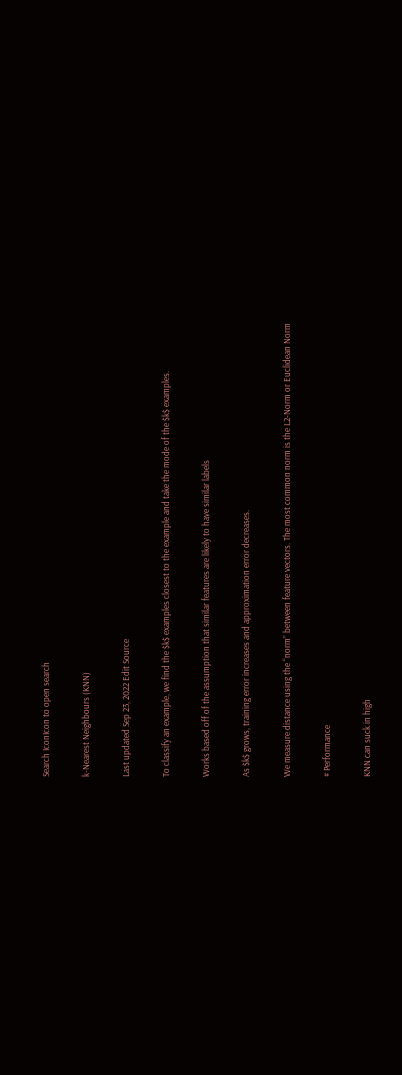Search IconIcon to open search

k-Nearest Neighbours (KNN)

Last updated Sep 23, 2022 Edit Source

To classify an example, we find the $k$ examples closest to the example and take the mode of the $k$ examples.

Works based off of the assumption that similar features are likely to have similar labels

As $k$ grows, training error increases and approximation error decreases.

We measure distance using the “norm” between feature vectors. The most common norm is the L2-Norm or Euclidean Norm

# Performance

KNN can suck in high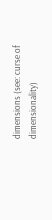dimensions (see: curse of dimensionality)